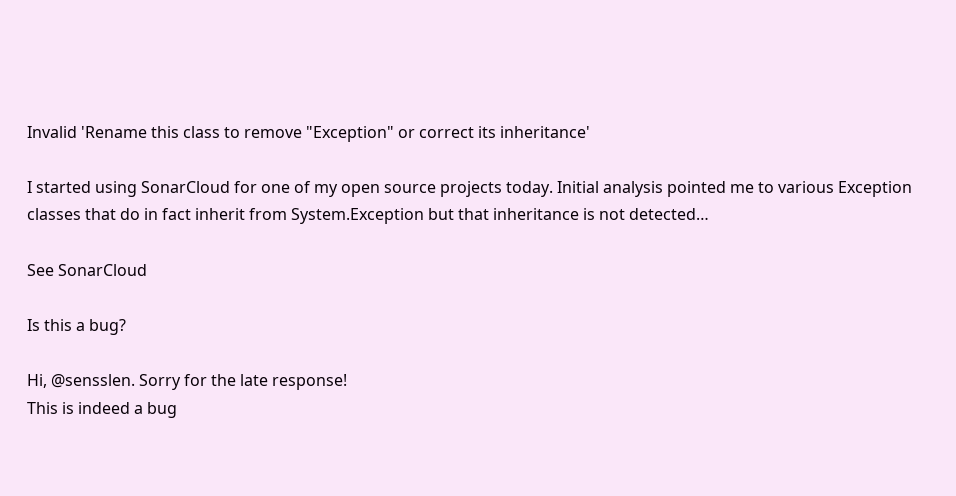Invalid 'Rename this class to remove "Exception" or correct its inheritance'

I started using SonarCloud for one of my open source projects today. Initial analysis pointed me to various Exception classes that do in fact inherit from System.Exception but that inheritance is not detected…

See SonarCloud

Is this a bug?

Hi, @sensslen. Sorry for the late response!
This is indeed a bug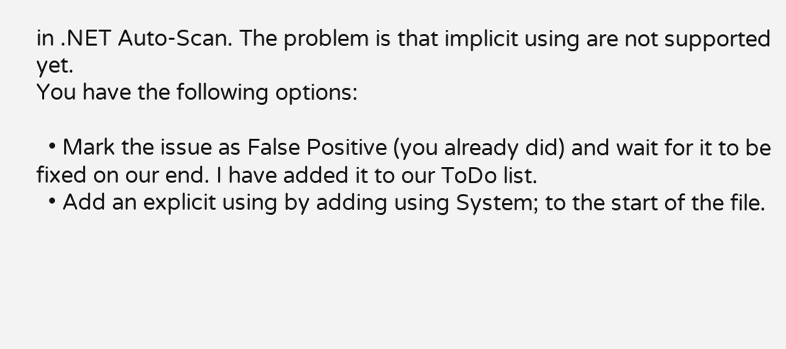in .NET Auto-Scan. The problem is that implicit using are not supported yet.
You have the following options:

  • Mark the issue as False Positive (you already did) and wait for it to be fixed on our end. I have added it to our ToDo list.
  • Add an explicit using by adding using System; to the start of the file.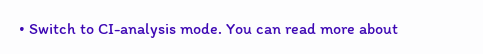• Switch to CI-analysis mode. You can read more about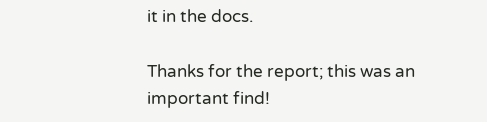it in the docs.

Thanks for the report; this was an important find!